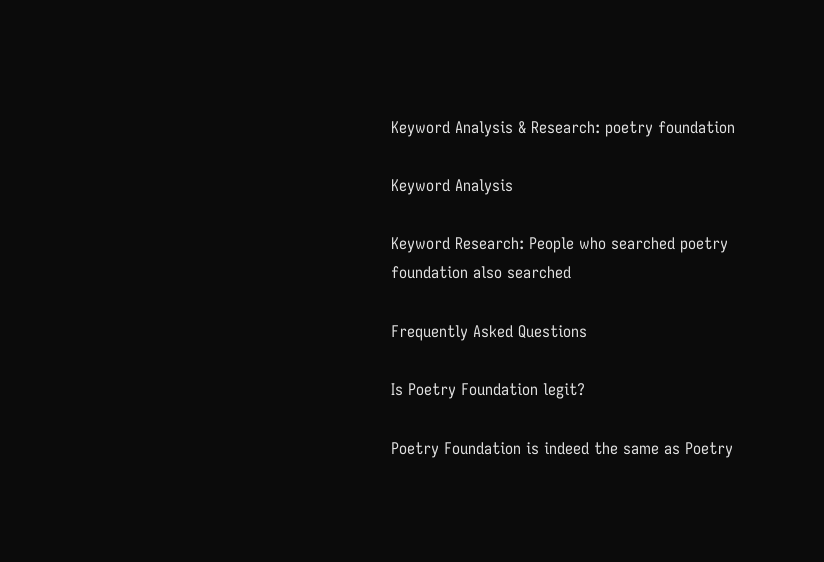Keyword Analysis & Research: poetry foundation

Keyword Analysis

Keyword Research: People who searched poetry foundation also searched

Frequently Asked Questions

Is Poetry Foundation legit?

Poetry Foundation is indeed the same as Poetry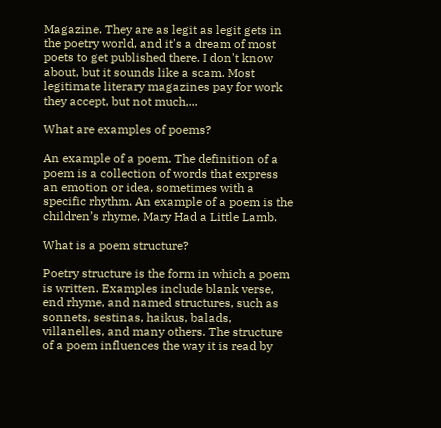Magazine. They are as legit as legit gets in the poetry world, and it's a dream of most poets to get published there. I don't know about, but it sounds like a scam. Most legitimate literary magazines pay for work they accept, but not much,...

What are examples of poems?

An example of a poem. The definition of a poem is a collection of words that express an emotion or idea, sometimes with a specific rhythm. An example of a poem is the children’s rhyme, Mary Had a Little Lamb.

What is a poem structure?

Poetry structure is the form in which a poem is written. Examples include blank verse, end rhyme, and named structures, such as sonnets, sestinas, haikus, balads, villanelles, and many others. The structure of a poem influences the way it is read by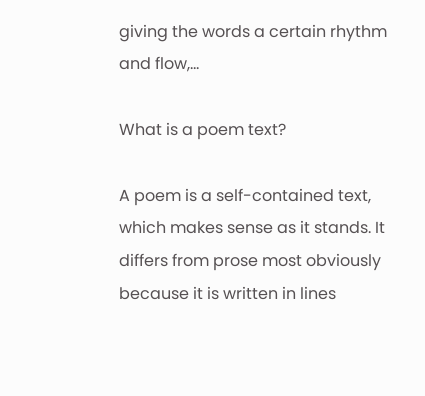giving the words a certain rhythm and flow,...

What is a poem text?

A poem is a self-contained text, which makes sense as it stands. It differs from prose most obviously because it is written in lines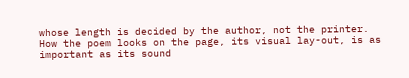whose length is decided by the author, not the printer. How the poem looks on the page, its visual lay-out, is as important as its sound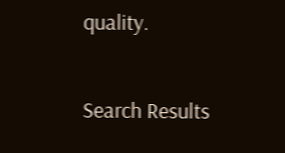quality.

Search Results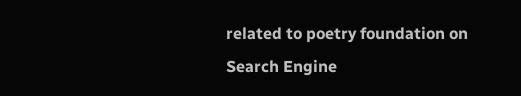related to poetry foundation on Search Engine